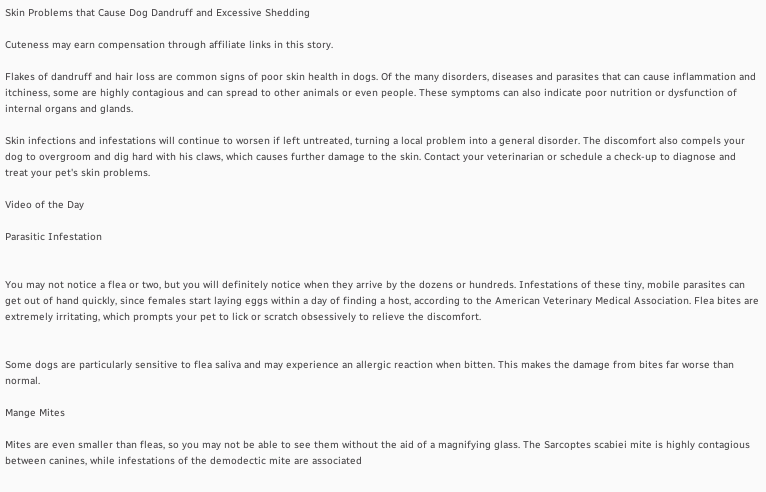Skin Problems that Cause Dog Dandruff and Excessive Shedding

Cuteness may earn compensation through affiliate links in this story.

Flakes of dandruff and hair loss are common signs of poor skin health in dogs. Of the many disorders, diseases and parasites that can cause inflammation and itchiness, some are highly contagious and can spread to other animals or even people. These symptoms can also indicate poor nutrition or dysfunction of internal organs and glands.

Skin infections and infestations will continue to worsen if left untreated, turning a local problem into a general disorder. The discomfort also compels your dog to overgroom and dig hard with his claws, which causes further damage to the skin. Contact your veterinarian or schedule a check-up to diagnose and treat your pet's skin problems.

Video of the Day

Parasitic Infestation


You may not notice a flea or two, but you will definitely notice when they arrive by the dozens or hundreds. Infestations of these tiny, mobile parasites can get out of hand quickly, since females start laying eggs within a day of finding a host, according to the American Veterinary Medical Association. Flea bites are extremely irritating, which prompts your pet to lick or scratch obsessively to relieve the discomfort.


Some dogs are particularly sensitive to flea saliva and may experience an allergic reaction when bitten. This makes the damage from bites far worse than normal.

Mange Mites

Mites are even smaller than fleas, so you may not be able to see them without the aid of a magnifying glass. The Sarcoptes scabiei mite is highly contagious between canines, while infestations of the demodectic mite are associated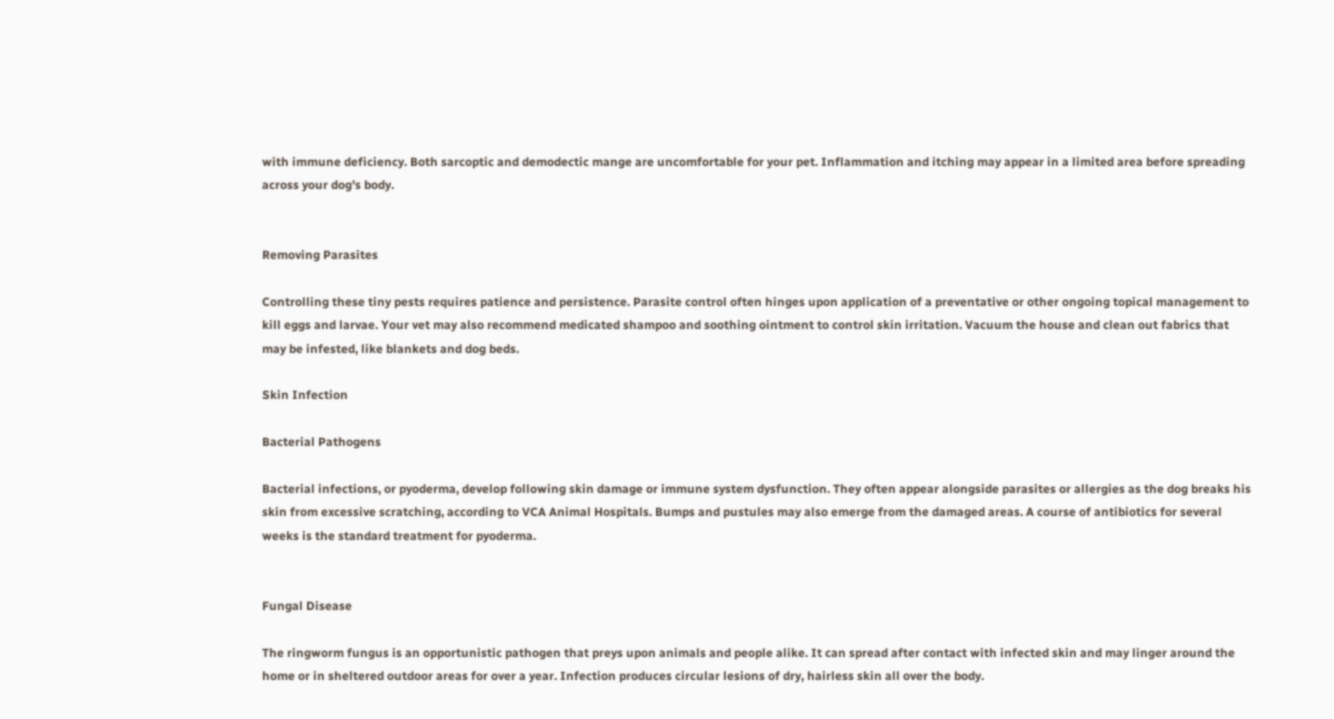with immune deficiency. Both sarcoptic and demodectic mange are uncomfortable for your pet. Inflammation and itching may appear in a limited area before spreading across your dog's body.


Removing Parasites

Controlling these tiny pests requires patience and persistence. Parasite control often hinges upon application of a preventative or other ongoing topical management to kill eggs and larvae. Your vet may also recommend medicated shampoo and soothing ointment to control skin irritation. Vacuum the house and clean out fabrics that may be infested, like blankets and dog beds.

Skin Infection

Bacterial Pathogens

Bacterial infections, or pyoderma, develop following skin damage or immune system dysfunction. They often appear alongside parasites or allergies as the dog breaks his skin from excessive scratching, according to VCA Animal Hospitals. Bumps and pustules may also emerge from the damaged areas. A course of antibiotics for several weeks is the standard treatment for pyoderma.


Fungal Disease

The ringworm fungus is an opportunistic pathogen that preys upon animals and people alike. It can spread after contact with infected skin and may linger around the home or in sheltered outdoor areas for over a year. Infection produces circular lesions of dry, hairless skin all over the body.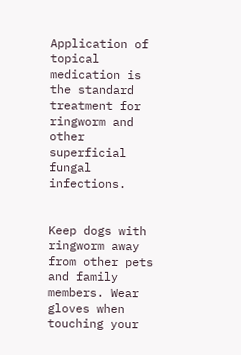Application of topical medication is the standard treatment for ringworm and other superficial fungal infections.


Keep dogs with ringworm away from other pets and family members. Wear gloves when touching your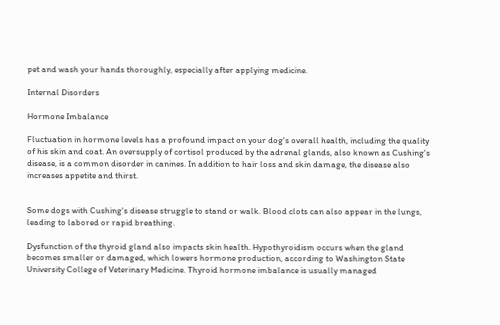pet and wash your hands thoroughly, especially after applying medicine.

Internal Disorders

Hormone Imbalance

Fluctuation in hormone levels has a profound impact on your dog's overall health, including the quality of his skin and coat. An oversupply of cortisol produced by the adrenal glands, also known as Cushing's disease, is a common disorder in canines. In addition to hair loss and skin damage, the disease also increases appetite and thirst.


Some dogs with Cushing's disease struggle to stand or walk. Blood clots can also appear in the lungs, leading to labored or rapid breathing.

Dysfunction of the thyroid gland also impacts skin health. Hypothyroidism occurs when the gland becomes smaller or damaged, which lowers hormone production, according to Washington State University College of Veterinary Medicine. Thyroid hormone imbalance is usually managed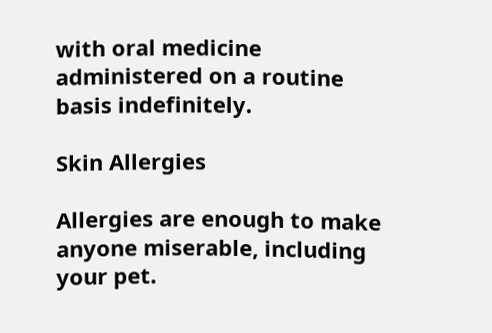with oral medicine administered on a routine basis indefinitely.

Skin Allergies

Allergies are enough to make anyone miserable, including your pet.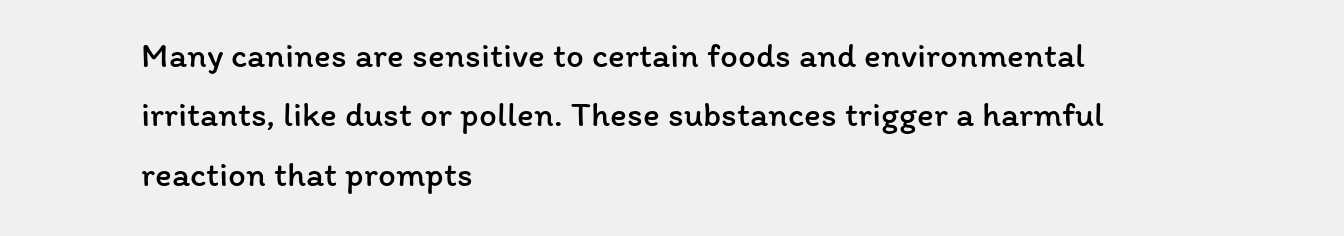Many canines are sensitive to certain foods and environmental irritants, like dust or pollen. These substances trigger a harmful reaction that prompts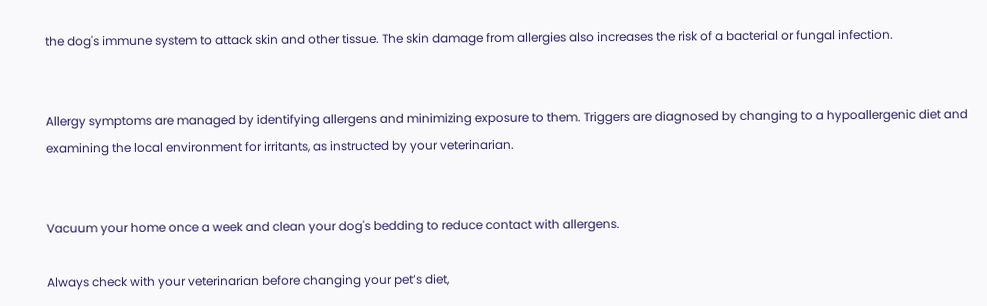the dog's immune system to attack skin and other tissue. The skin damage from allergies also increases the risk of a bacterial or fungal infection.


Allergy symptoms are managed by identifying allergens and minimizing exposure to them. Triggers are diagnosed by changing to a hypoallergenic diet and examining the local environment for irritants, as instructed by your veterinarian.


Vacuum your home once a week and clean your dog's bedding to reduce contact with allergens.

Always check with your veterinarian before changing your pet’s diet,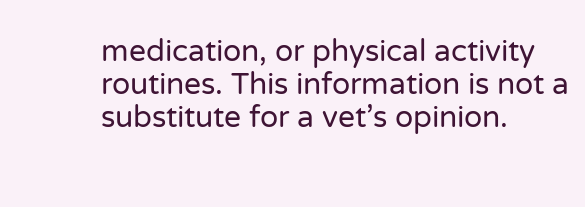medication, or physical activity routines. This information is not a substitute for a vet’s opinion.